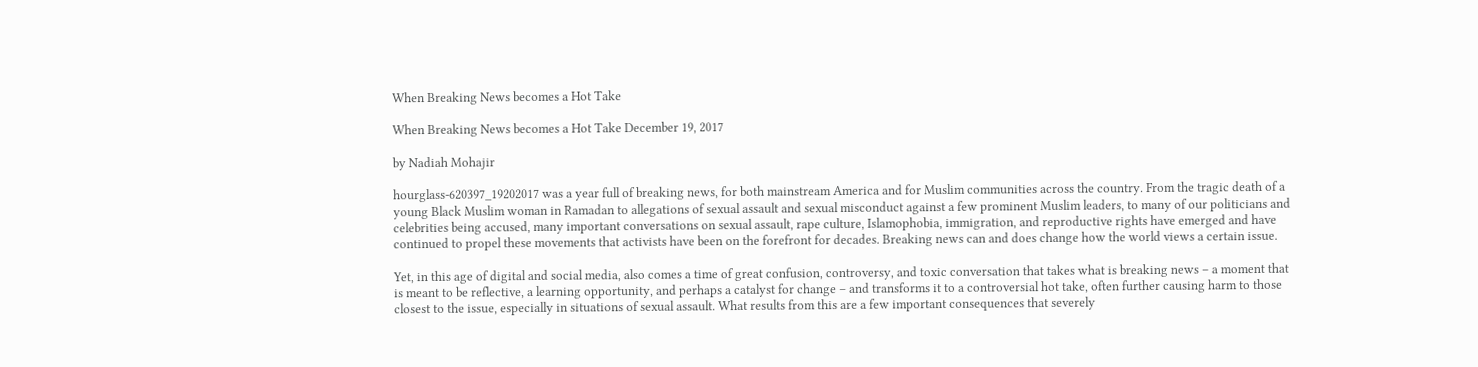When Breaking News becomes a Hot Take

When Breaking News becomes a Hot Take December 19, 2017

by Nadiah Mohajir

hourglass-620397_19202017 was a year full of breaking news, for both mainstream America and for Muslim communities across the country. From the tragic death of a young Black Muslim woman in Ramadan to allegations of sexual assault and sexual misconduct against a few prominent Muslim leaders, to many of our politicians and celebrities being accused, many important conversations on sexual assault, rape culture, Islamophobia, immigration, and reproductive rights have emerged and have continued to propel these movements that activists have been on the forefront for decades. Breaking news can and does change how the world views a certain issue.

Yet, in this age of digital and social media, also comes a time of great confusion, controversy, and toxic conversation that takes what is breaking news – a moment that is meant to be reflective, a learning opportunity, and perhaps a catalyst for change – and transforms it to a controversial hot take, often further causing harm to those closest to the issue, especially in situations of sexual assault. What results from this are a few important consequences that severely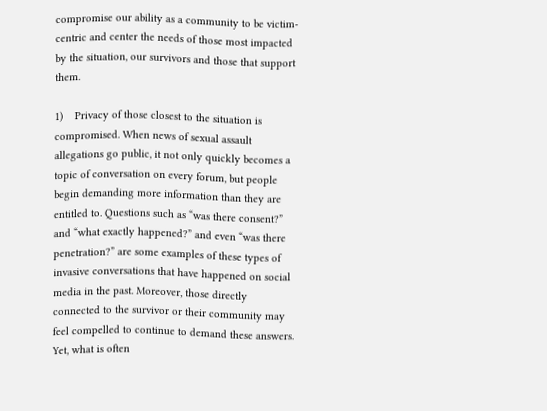compromise our ability as a community to be victim-centric and center the needs of those most impacted by the situation, our survivors and those that support them.

1)    Privacy of those closest to the situation is compromised. When news of sexual assault allegations go public, it not only quickly becomes a topic of conversation on every forum, but people begin demanding more information than they are entitled to. Questions such as “was there consent?” and “what exactly happened?” and even “was there penetration?” are some examples of these types of invasive conversations that have happened on social media in the past. Moreover, those directly connected to the survivor or their community may feel compelled to continue to demand these answers. Yet, what is often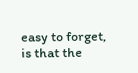easy to forget, is that the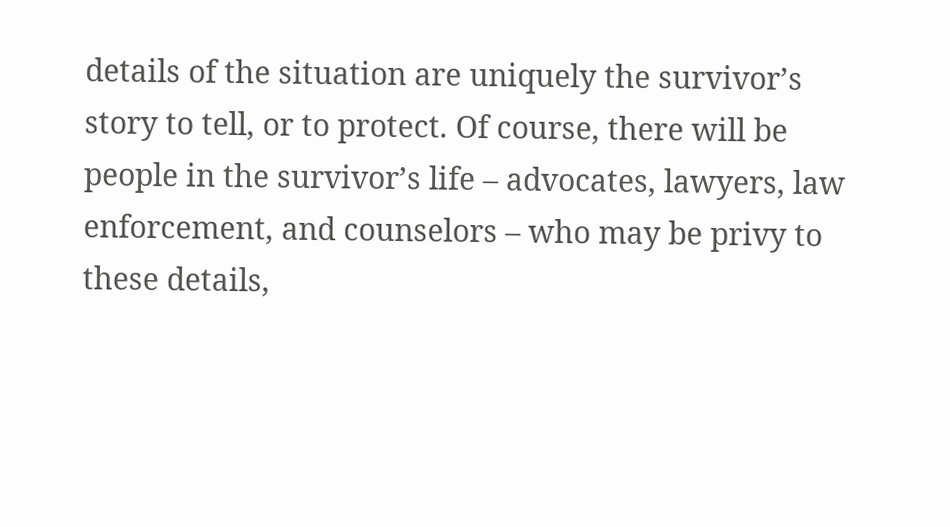details of the situation are uniquely the survivor’s story to tell, or to protect. Of course, there will be people in the survivor’s life – advocates, lawyers, law enforcement, and counselors – who may be privy to these details,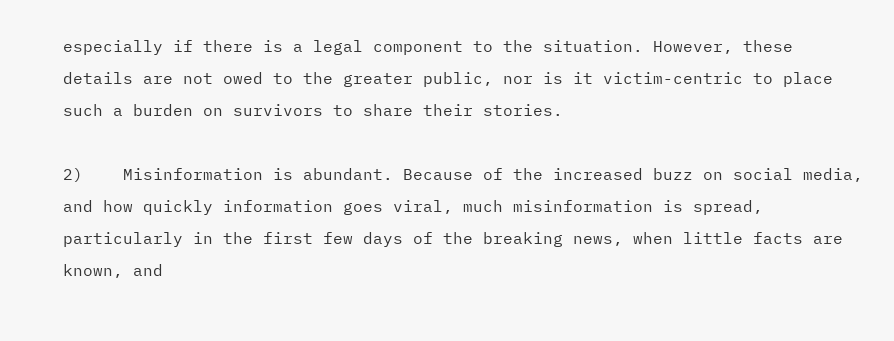especially if there is a legal component to the situation. However, these details are not owed to the greater public, nor is it victim-centric to place such a burden on survivors to share their stories.

2)    Misinformation is abundant. Because of the increased buzz on social media, and how quickly information goes viral, much misinformation is spread, particularly in the first few days of the breaking news, when little facts are known, and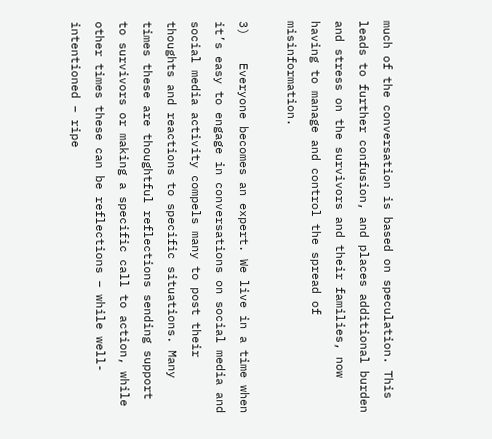much of the conversation is based on speculation. This leads to further confusion, and places additional burden and stress on the survivors and their families, now having to manage and control the spread of misinformation.

3)    Everyone becomes an expert. We live in a time when it’s easy to engage in conversations on social media and social media activity compels many to post their thoughts and reactions to specific situations. Many times these are thoughtful reflections sending support to survivors or making a specific call to action, while other times these can be reflections – while well-intentioned – ripe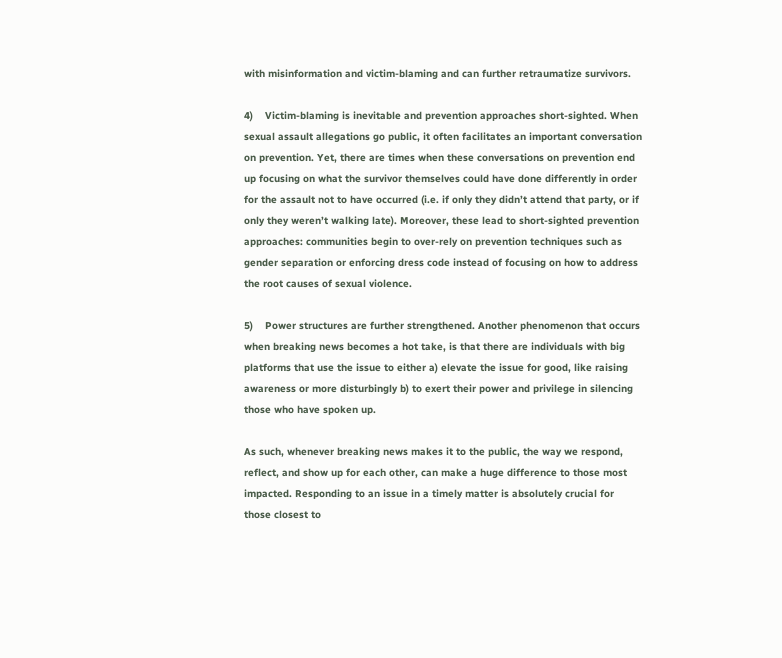with misinformation and victim-blaming and can further retraumatize survivors.

4)    Victim-blaming is inevitable and prevention approaches short-sighted. When sexual assault allegations go public, it often facilitates an important conversation on prevention. Yet, there are times when these conversations on prevention end up focusing on what the survivor themselves could have done differently in order for the assault not to have occurred (i.e. if only they didn’t attend that party, or if only they weren’t walking late). Moreover, these lead to short-sighted prevention approaches: communities begin to over-rely on prevention techniques such as gender separation or enforcing dress code instead of focusing on how to address the root causes of sexual violence.

5)    Power structures are further strengthened. Another phenomenon that occurs when breaking news becomes a hot take, is that there are individuals with big platforms that use the issue to either a) elevate the issue for good, like raising awareness or more disturbingly b) to exert their power and privilege in silencing those who have spoken up.

As such, whenever breaking news makes it to the public, the way we respond, reflect, and show up for each other, can make a huge difference to those most impacted. Responding to an issue in a timely matter is absolutely crucial for those closest to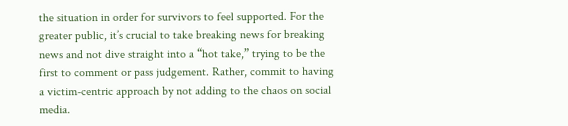the situation in order for survivors to feel supported. For the greater public, it’s crucial to take breaking news for breaking news and not dive straight into a “hot take,” trying to be the first to comment or pass judgement. Rather, commit to having a victim-centric approach by not adding to the chaos on social media.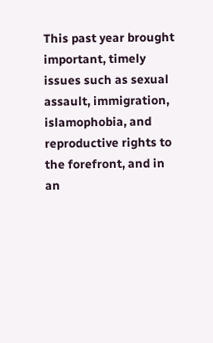This past year brought important, timely issues such as sexual assault, immigration, islamophobia, and reproductive rights to the forefront, and in an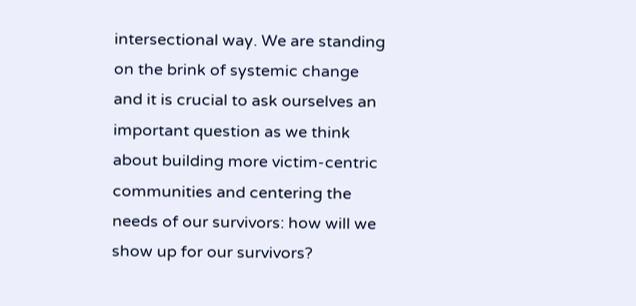intersectional way. We are standing on the brink of systemic change and it is crucial to ask ourselves an important question as we think about building more victim-centric communities and centering the needs of our survivors: how will we show up for our survivors?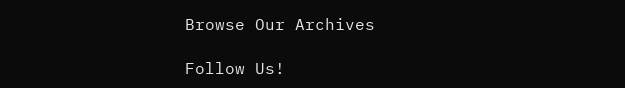Browse Our Archives

Follow Us!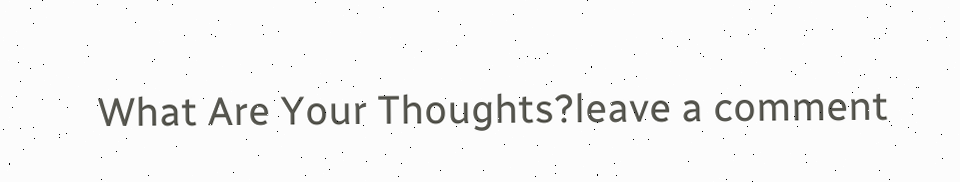What Are Your Thoughts?leave a comment